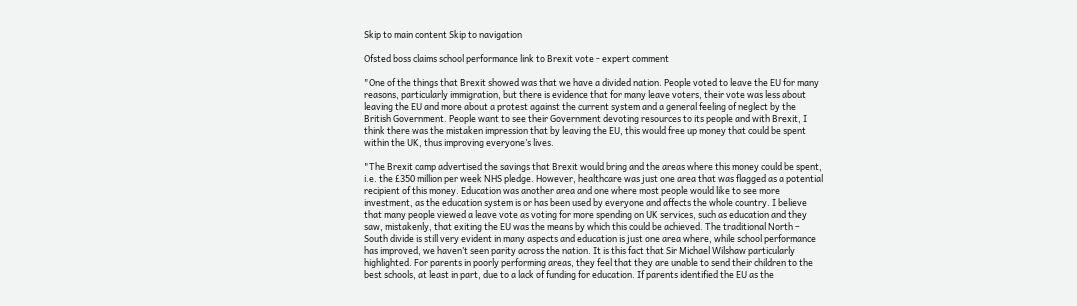Skip to main content Skip to navigation

Ofsted boss claims school performance link to Brexit vote - expert comment

"One of the things that Brexit showed was that we have a divided nation. People voted to leave the EU for many reasons, particularly immigration, but there is evidence that for many leave voters, their vote was less about leaving the EU and more about a protest against the current system and a general feeling of neglect by the British Government. People want to see their Government devoting resources to its people and with Brexit, I think there was the mistaken impression that by leaving the EU, this would free up money that could be spent within the UK, thus improving everyone’s lives.

"The Brexit camp advertised the savings that Brexit would bring and the areas where this money could be spent, i.e. the £350 million per week NHS pledge. However, healthcare was just one area that was flagged as a potential recipient of this money. Education was another area and one where most people would like to see more investment, as the education system is or has been used by everyone and affects the whole country. I believe that many people viewed a leave vote as voting for more spending on UK services, such as education and they saw, mistakenly, that exiting the EU was the means by which this could be achieved. The traditional North – South divide is still very evident in many aspects and education is just one area where, while school performance has improved, we haven’t seen parity across the nation. It is this fact that Sir Michael Wilshaw particularly highlighted. For parents in poorly performing areas, they feel that they are unable to send their children to the best schools, at least in part, due to a lack of funding for education. If parents identified the EU as the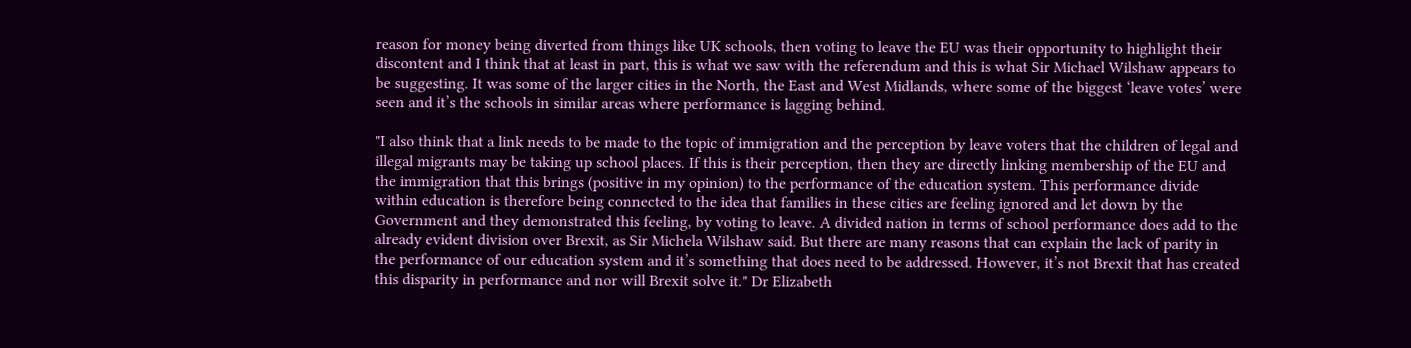reason for money being diverted from things like UK schools, then voting to leave the EU was their opportunity to highlight their discontent and I think that at least in part, this is what we saw with the referendum and this is what Sir Michael Wilshaw appears to be suggesting. It was some of the larger cities in the North, the East and West Midlands, where some of the biggest ‘leave votes’ were seen and it’s the schools in similar areas where performance is lagging behind.

"I also think that a link needs to be made to the topic of immigration and the perception by leave voters that the children of legal and illegal migrants may be taking up school places. If this is their perception, then they are directly linking membership of the EU and the immigration that this brings (positive in my opinion) to the performance of the education system. This performance divide within education is therefore being connected to the idea that families in these cities are feeling ignored and let down by the Government and they demonstrated this feeling, by voting to leave. A divided nation in terms of school performance does add to the already evident division over Brexit, as Sir Michela Wilshaw said. But there are many reasons that can explain the lack of parity in the performance of our education system and it’s something that does need to be addressed. However, it’s not Brexit that has created this disparity in performance and nor will Brexit solve it." Dr Elizabeth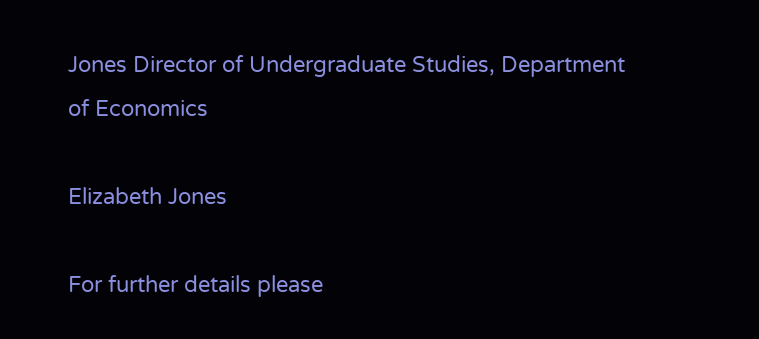Jones Director of Undergraduate Studies, Department of Economics

Elizabeth Jones

For further details please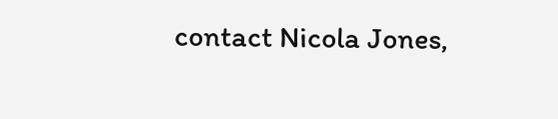contact Nicola Jones,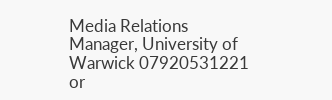Media Relations Manager, University of Warwick 07920531221 or